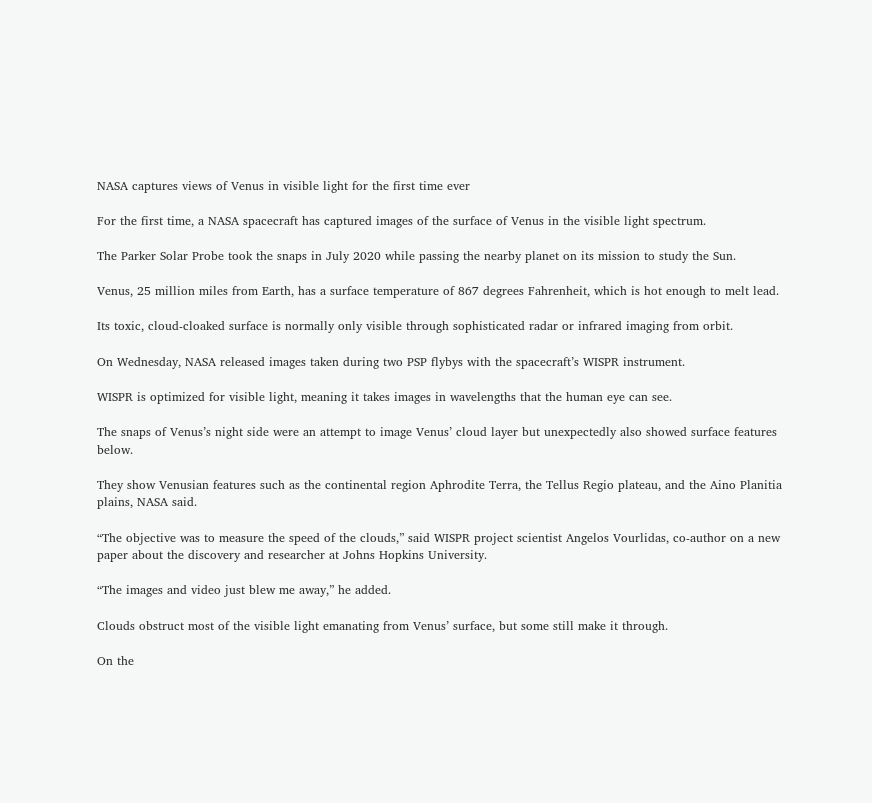NASA captures views of Venus in visible light for the first time ever

For the first time, a NASA spacecraft has captured images of the surface of Venus in the visible light spectrum.

The Parker Solar Probe took the snaps in July 2020 while passing the nearby planet on its mission to study the Sun.

Venus, 25 million miles from Earth, has a surface temperature of 867 degrees Fahrenheit, which is hot enough to melt lead.

Its toxic, cloud-cloaked surface is normally only visible through sophisticated radar or infrared imaging from orbit.

On Wednesday, NASA released images taken during two PSP flybys with the spacecraft’s WISPR instrument.

WISPR is optimized for visible light, meaning it takes images in wavelengths that the human eye can see.

The snaps of Venus’s night side were an attempt to image Venus’ cloud layer but unexpectedly also showed surface features below.

They show Venusian features such as the continental region Aphrodite Terra, the Tellus Regio plateau, and the Aino Planitia plains, NASA said.

“The objective was to measure the speed of the clouds,” said WISPR project scientist Angelos Vourlidas, co-author on a new paper about the discovery and researcher at Johns Hopkins University.

“The images and video just blew me away,” he added.

Clouds obstruct most of the visible light emanating from Venus’ surface, but some still make it through.

On the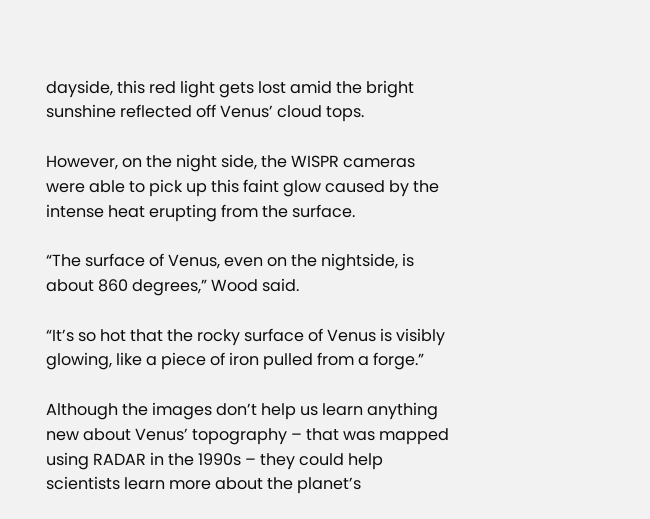dayside, this red light gets lost amid the bright sunshine reflected off Venus’ cloud tops.

However, on the night side, the WISPR cameras were able to pick up this faint glow caused by the intense heat erupting from the surface.

“The surface of Venus, even on the nightside, is about 860 degrees,” Wood said.

“It’s so hot that the rocky surface of Venus is visibly glowing, like a piece of iron pulled from a forge.”

Although the images don’t help us learn anything new about Venus’ topography – that was mapped using RADAR in the 1990s – they could help scientists learn more about the planet’s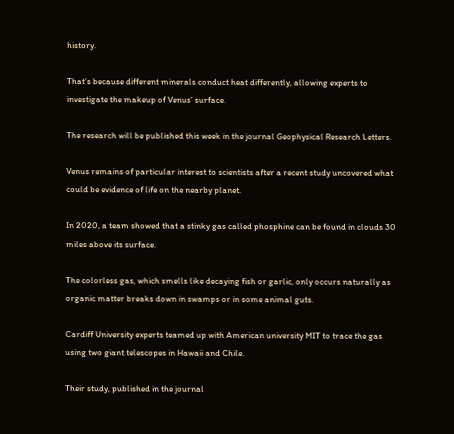history.

That’s because different minerals conduct heat differently, allowing experts to investigate the makeup of Venus’ surface.

The research will be published this week in the journal Geophysical Research Letters.

Venus remains of particular interest to scientists after a recent study uncovered what could be evidence of life on the nearby planet.

In 2020, a team showed that a stinky gas called phosphine can be found in clouds 30 miles above its surface.

The colorless gas, which smells like decaying fish or garlic, only occurs naturally as organic matter breaks down in swamps or in some animal guts.

Cardiff University experts teamed up with American university MIT to trace the gas using two giant telescopes in Hawaii and Chile.

Their study, published in the journal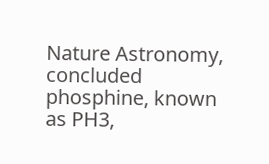Nature Astronomy, concluded phosphine, known as PH3,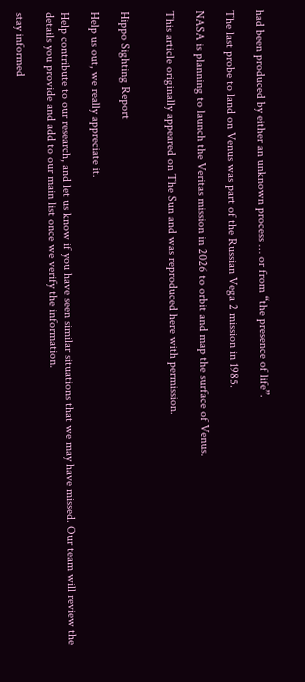had been produced by either an unknown process … or from “the presence of life”.

The last probe to land on Venus was part of the Russian Vega 2 mission in 1985.

NASA is planning to launch the Veritas mission in 2026 to orbit and map the surface of Venus.

This article originally appeared on The Sun and was reproduced here with permission.


Hippo Sighting Report

Help us out, we really appreciate it.

Help contribute to our research, and let us know if you have seen similar situations that we may have missed. Our team will review the details you provide and add to our main list once we verify the information.

stay informed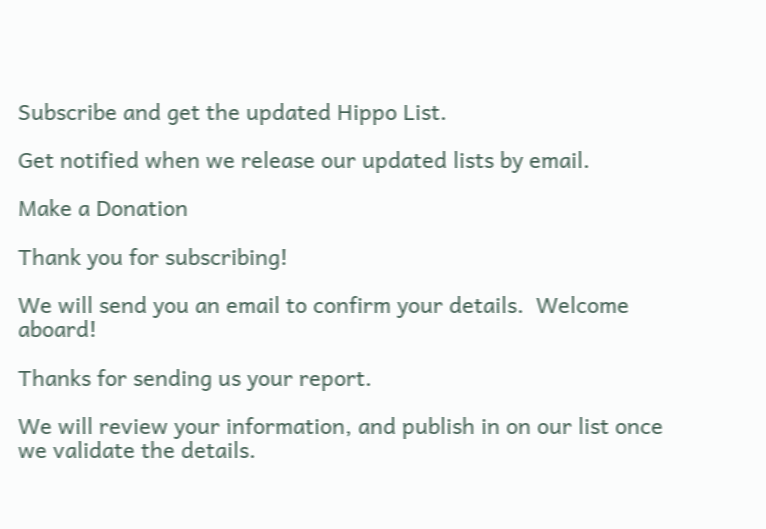Subscribe and get the updated Hippo List.

Get notified when we release our updated lists by email.

Make a Donation

Thank you for subscribing!

We will send you an email to confirm your details.  Welcome aboard!

Thanks for sending us your report.

We will review your information, and publish in on our list once we validate the details.